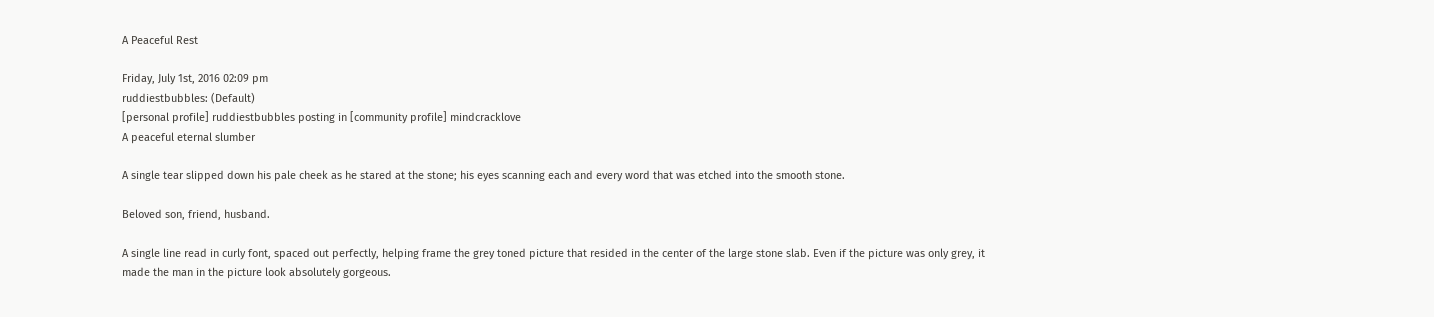A Peaceful Rest

Friday, July 1st, 2016 02:09 pm
ruddiestbubbles: (Default)
[personal profile] ruddiestbubbles posting in [community profile] mindcracklove
A peaceful eternal slumber

A single tear slipped down his pale cheek as he stared at the stone; his eyes scanning each and every word that was etched into the smooth stone.

Beloved son, friend, husband.

A single line read in curly font, spaced out perfectly, helping frame the grey toned picture that resided in the center of the large stone slab. Even if the picture was only grey, it made the man in the picture look absolutely gorgeous.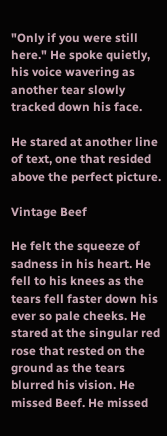"Only if you were still here." He spoke quietly, his voice wavering as another tear slowly tracked down his face.

He stared at another line of text, one that resided above the perfect picture.

Vintage Beef

He felt the squeeze of sadness in his heart. He fell to his knees as the tears fell faster down his ever so pale cheeks. He stared at the singular red rose that rested on the ground as the tears blurred his vision. He missed Beef. He missed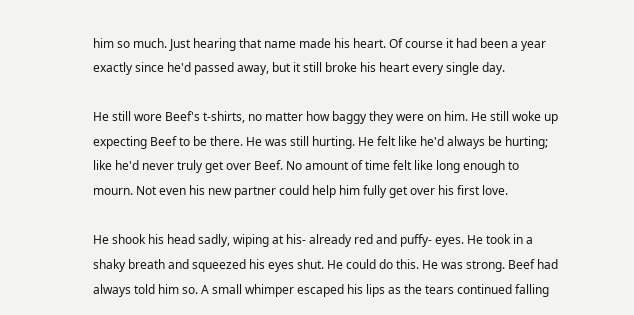him so much. Just hearing that name made his heart. Of course it had been a year exactly since he'd passed away, but it still broke his heart every single day.

He still wore Beef's t-shirts, no matter how baggy they were on him. He still woke up expecting Beef to be there. He was still hurting. He felt like he'd always be hurting; like he'd never truly get over Beef. No amount of time felt like long enough to mourn. Not even his new partner could help him fully get over his first love.

He shook his head sadly, wiping at his- already red and puffy- eyes. He took in a shaky breath and squeezed his eyes shut. He could do this. He was strong. Beef had always told him so. A small whimper escaped his lips as the tears continued falling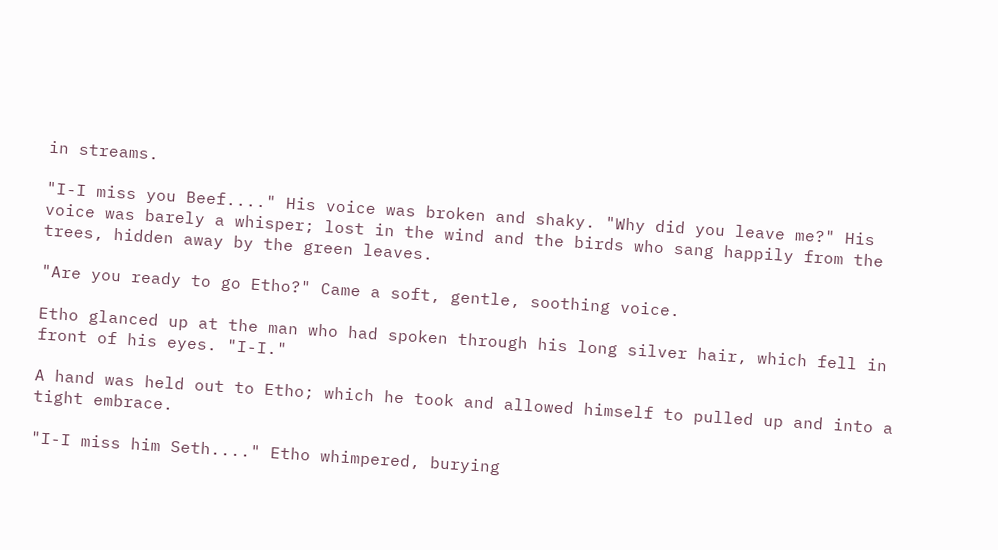in streams.

"I-I miss you Beef...." His voice was broken and shaky. "Why did you leave me?" His voice was barely a whisper; lost in the wind and the birds who sang happily from the trees, hidden away by the green leaves.

"Are you ready to go Etho?" Came a soft, gentle, soothing voice.

Etho glanced up at the man who had spoken through his long silver hair, which fell in front of his eyes. "I-I."

A hand was held out to Etho; which he took and allowed himself to pulled up and into a tight embrace.

"I-I miss him Seth...." Etho whimpered, burying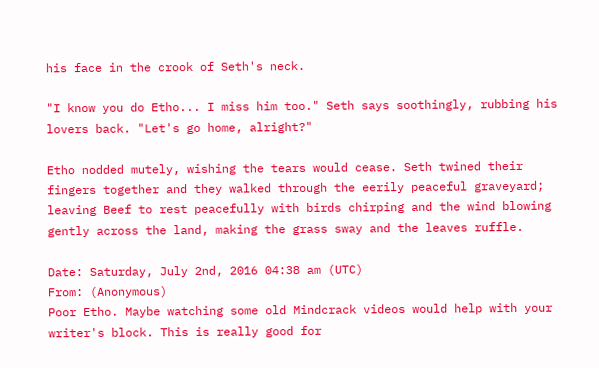his face in the crook of Seth's neck.

"I know you do Etho... I miss him too." Seth says soothingly, rubbing his lovers back. "Let's go home, alright?"

Etho nodded mutely, wishing the tears would cease. Seth twined their fingers together and they walked through the eerily peaceful graveyard; leaving Beef to rest peacefully with birds chirping and the wind blowing gently across the land, making the grass sway and the leaves ruffle.

Date: Saturday, July 2nd, 2016 04:38 am (UTC)
From: (Anonymous)
Poor Etho. Maybe watching some old Mindcrack videos would help with your writer's block. This is really good for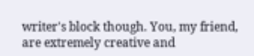writer's block though. You, my friend, are extremely creative and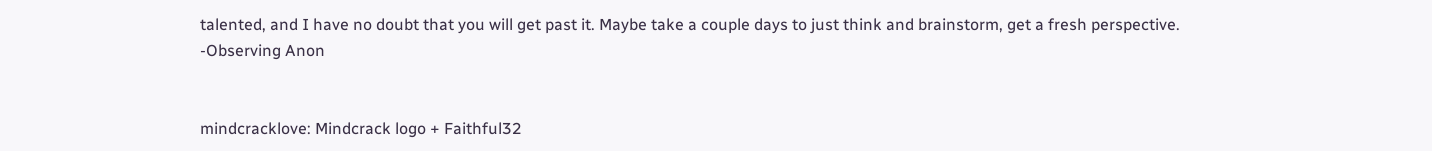talented, and I have no doubt that you will get past it. Maybe take a couple days to just think and brainstorm, get a fresh perspective.
-Observing Anon


mindcracklove: Mindcrack logo + Faithful32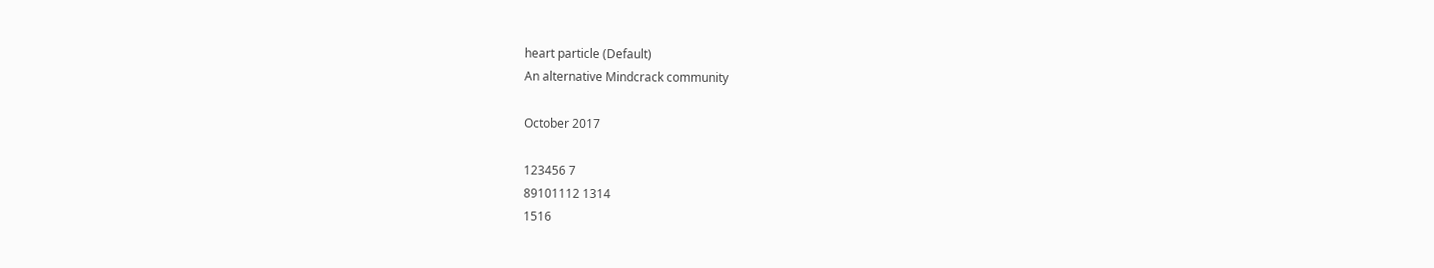heart particle (Default)
An alternative Mindcrack community

October 2017

123456 7
89101112 1314
1516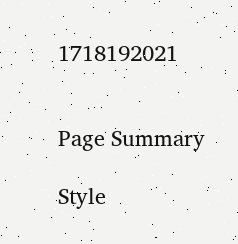1718192021


Page Summary

Style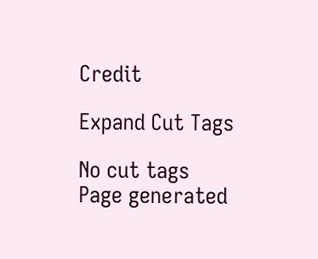Credit

Expand Cut Tags

No cut tags
Page generated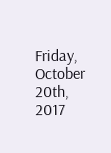Friday, October 20th, 2017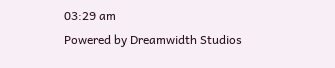03:29 am
Powered by Dreamwidth Studios